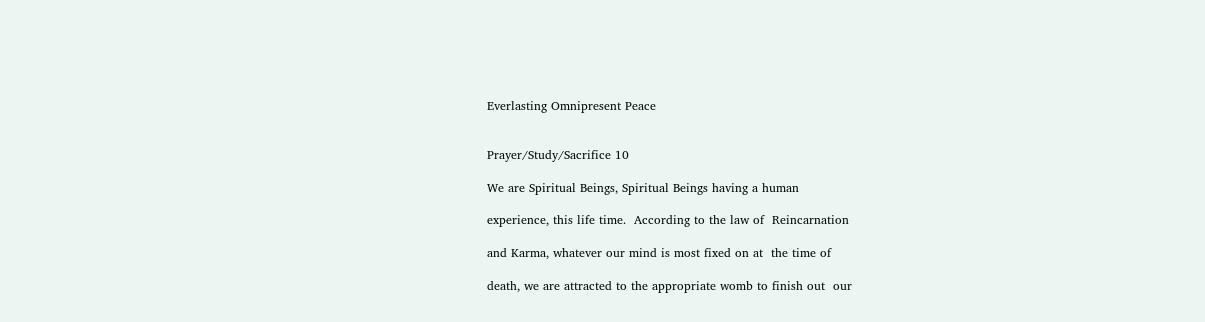Everlasting Omnipresent Peace


Prayer/Study/Sacrifice 10

We are Spiritual Beings, Spiritual Beings having a human

experience, this life time.  According to the law of  Reincarnation

and Karma, whatever our mind is most fixed on at  the time of

death, we are attracted to the appropriate womb to finish out  our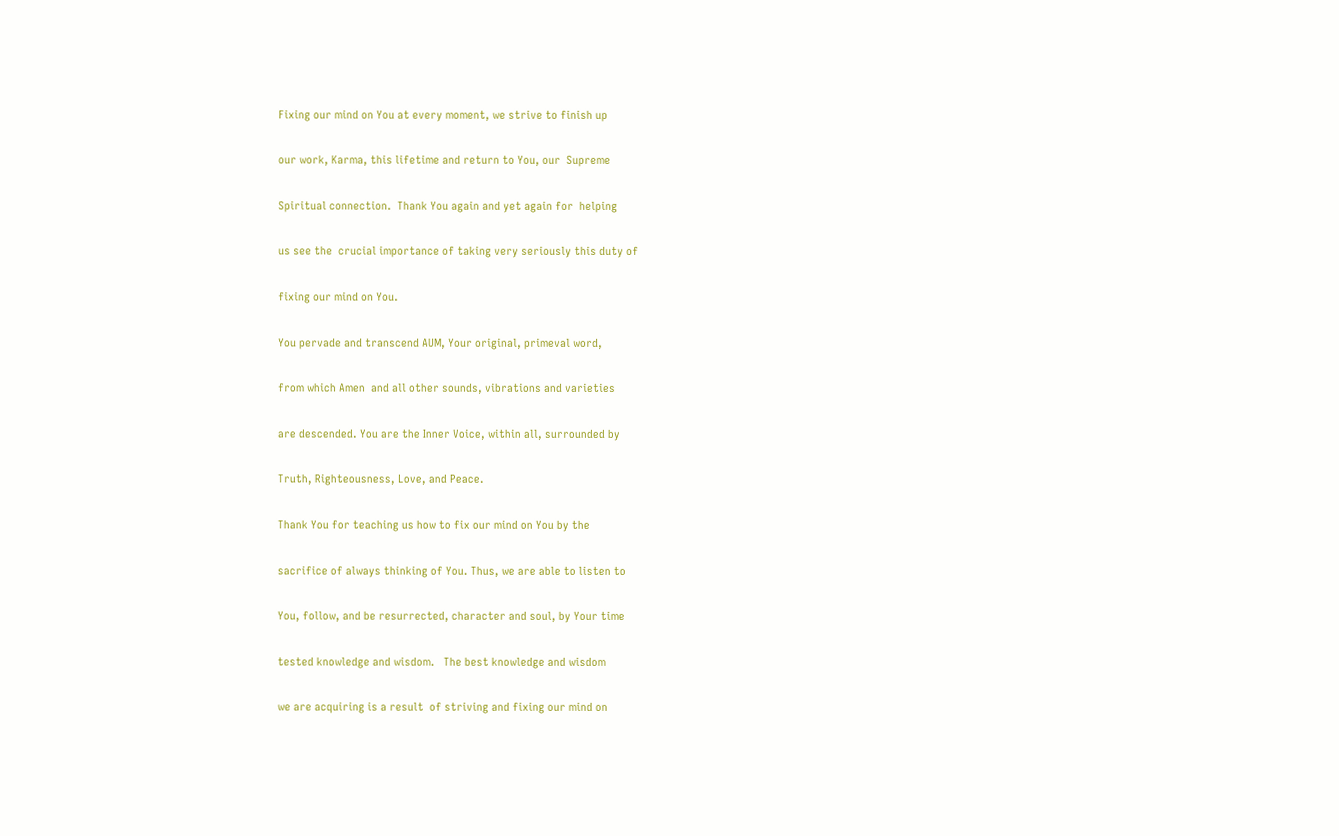Fixing our mind on You at every moment, we strive to finish up

our work, Karma, this lifetime and return to You, our  Supreme

Spiritual connection.  Thank You again and yet again for  helping

us see the  crucial importance of taking very seriously this duty of

fixing our mind on You.

You pervade and transcend AUM, Your original, primeval word,

from which Amen  and all other sounds, vibrations and varieties

are descended. You are the Inner Voice, within all, surrounded by

Truth, Righteousness, Love, and Peace.

Thank You for teaching us how to fix our mind on You by the

sacrifice of always thinking of You. Thus, we are able to listen to

You, follow, and be resurrected, character and soul, by Your time

tested knowledge and wisdom.   The best knowledge and wisdom

we are acquiring is a result  of striving and fixing our mind on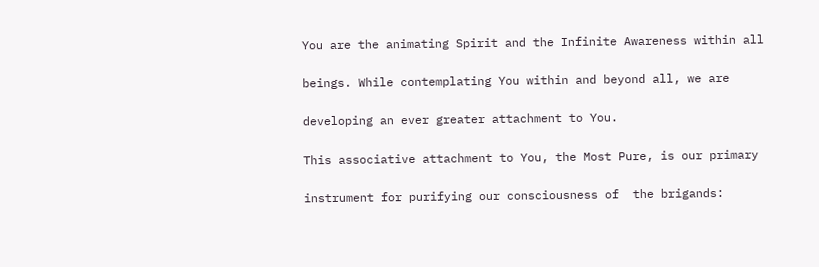You are the animating Spirit and the Infinite Awareness within all

beings. While contemplating You within and beyond all, we are

developing an ever greater attachment to You.

This associative attachment to You, the Most Pure, is our primary

instrument for purifying our consciousness of  the brigands: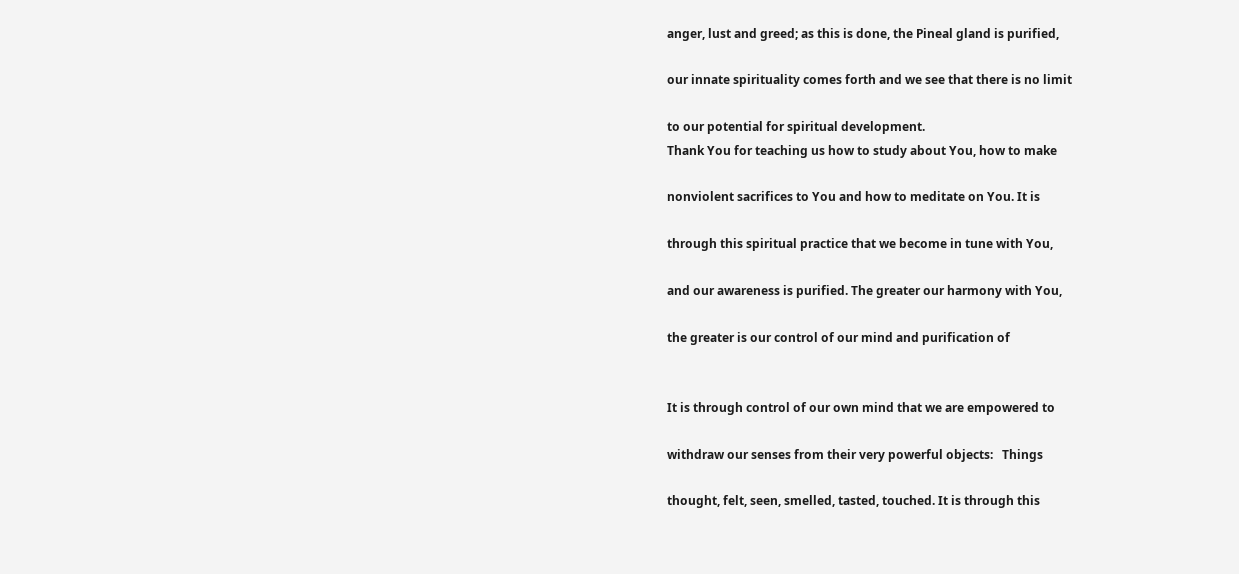anger, lust and greed; as this is done, the Pineal gland is purified,

our innate spirituality comes forth and we see that there is no limit

to our potential for spiritual development.
Thank You for teaching us how to study about You, how to make

nonviolent sacrifices to You and how to meditate on You. It is

through this spiritual practice that we become in tune with You,

and our awareness is purified. The greater our harmony with You,

the greater is our control of our mind and purification of


It is through control of our own mind that we are empowered to

withdraw our senses from their very powerful objects:   Things

thought, felt, seen, smelled, tasted, touched. It is through this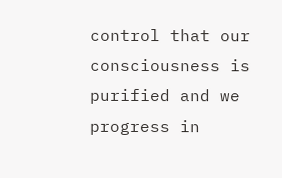control that our consciousness is purified and we progress in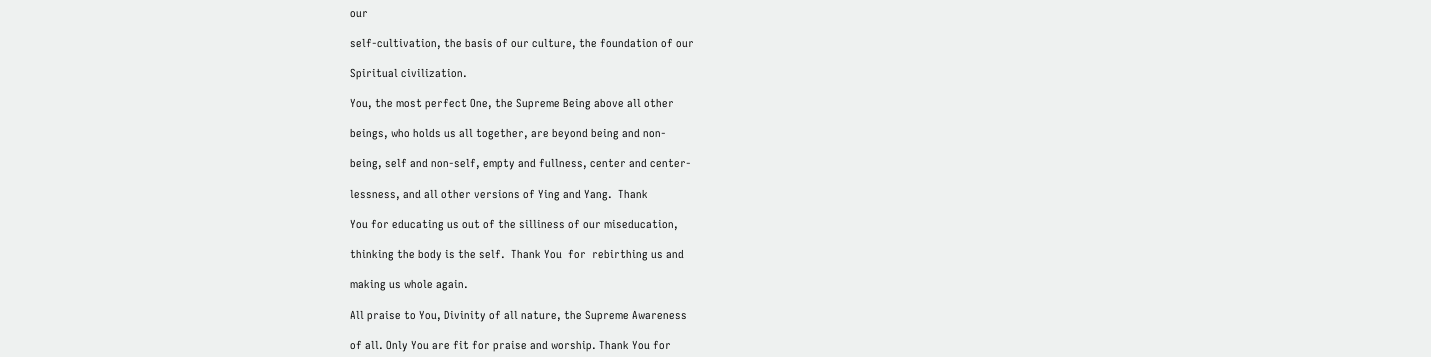our

self-cultivation, the basis of our culture, the foundation of our

Spiritual civilization.

You, the most perfect One, the Supreme Being above all other

beings, who holds us all together, are beyond being and non-

being, self and non-self, empty and fullness, center and center-

lessness, and all other versions of Ying and Yang.  Thank

You for educating us out of the silliness of our miseducation,

thinking the body is the self.  Thank You  for  rebirthing us and

making us whole again.

All praise to You, Divinity of all nature, the Supreme Awareness

of all. Only You are fit for praise and worship. Thank You for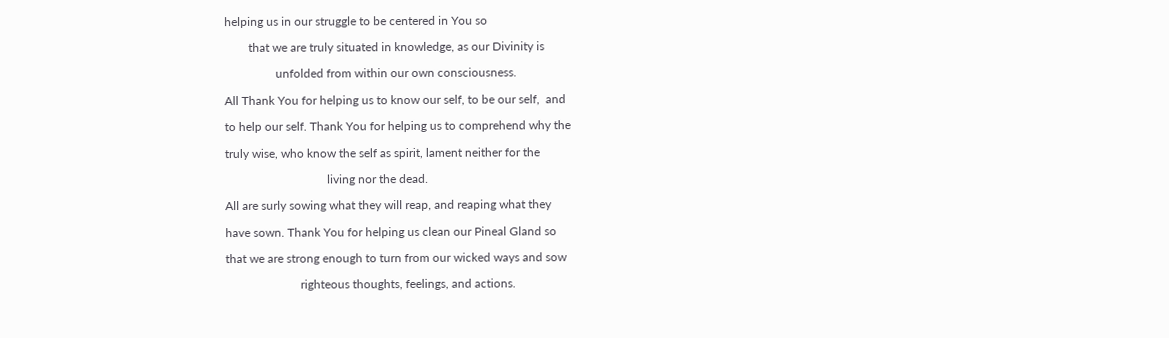helping us in our struggle to be centered in You so

        that we are truly situated in knowledge, as our Divinity is

                 unfolded from within our own consciousness.

All Thank You for helping us to know our self, to be our self,  and

to help our self. Thank You for helping us to comprehend why the

truly wise, who know the self as spirit, lament neither for the

                                  living nor the dead.

All are surly sowing what they will reap, and reaping what they

have sown. Thank You for helping us clean our Pineal Gland so

that we are strong enough to turn from our wicked ways and sow

                         righteous thoughts, feelings, and actions.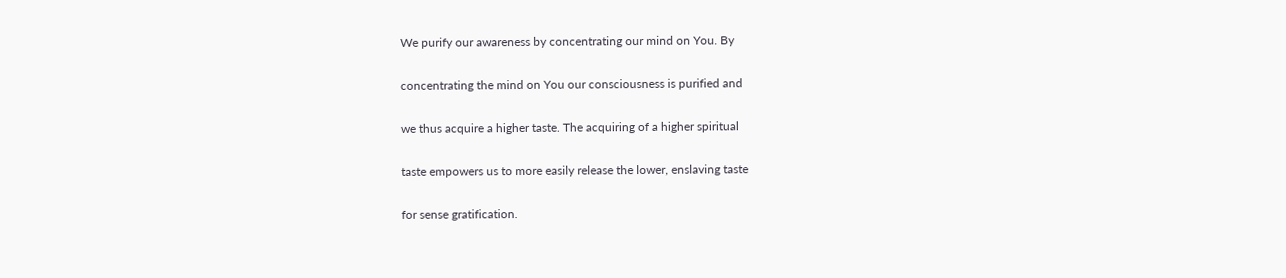We purify our awareness by concentrating our mind on You. By

concentrating the mind on You our consciousness is purified and

we thus acquire a higher taste. The acquiring of a higher spiritual

taste empowers us to more easily release the lower, enslaving taste

for sense gratification.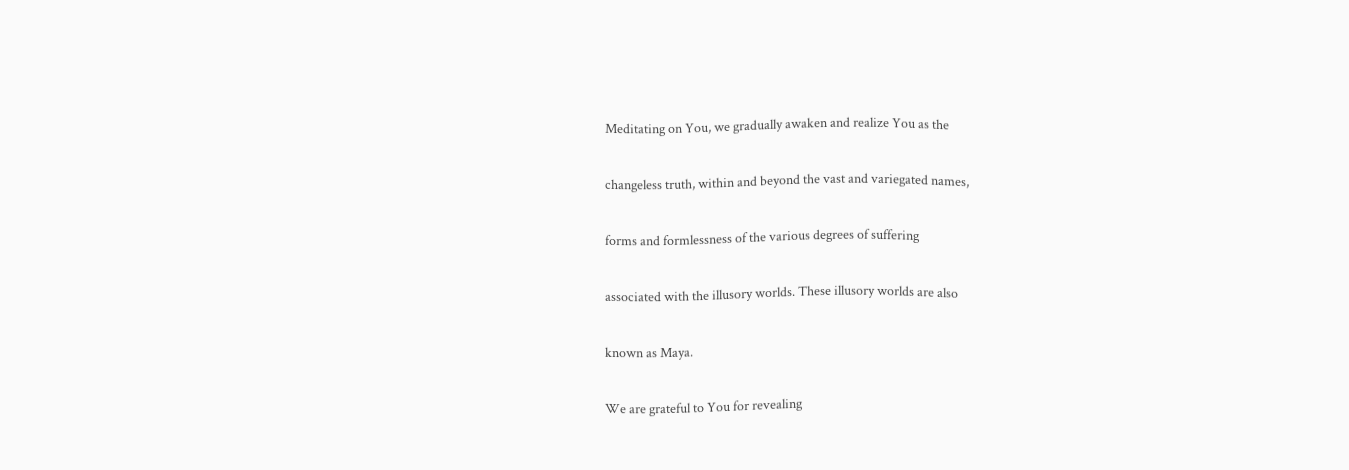Meditating on You, we gradually awaken and realize You as the

changeless truth, within and beyond the vast and variegated names,

forms and formlessness of the various degrees of suffering

associated with the illusory worlds. These illusory worlds are also

known as Maya.

We are grateful to You for revealing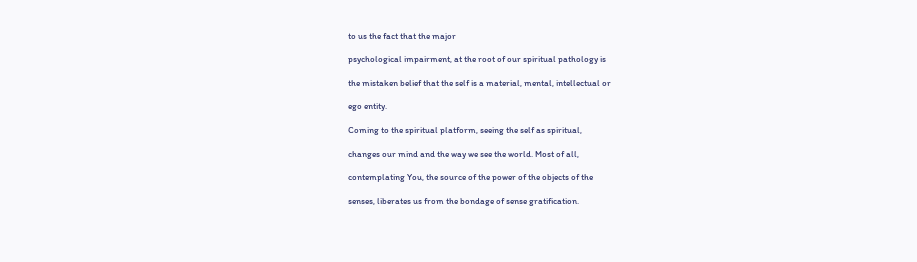to us the fact that the major

psychological impairment, at the root of our spiritual pathology is

the mistaken belief that the self is a material, mental, intellectual or

ego entity.

Coming to the spiritual platform, seeing the self as spiritual,

changes our mind and the way we see the world. Most of all,

contemplating You, the source of the power of the objects of the

senses, liberates us from the bondage of sense gratification.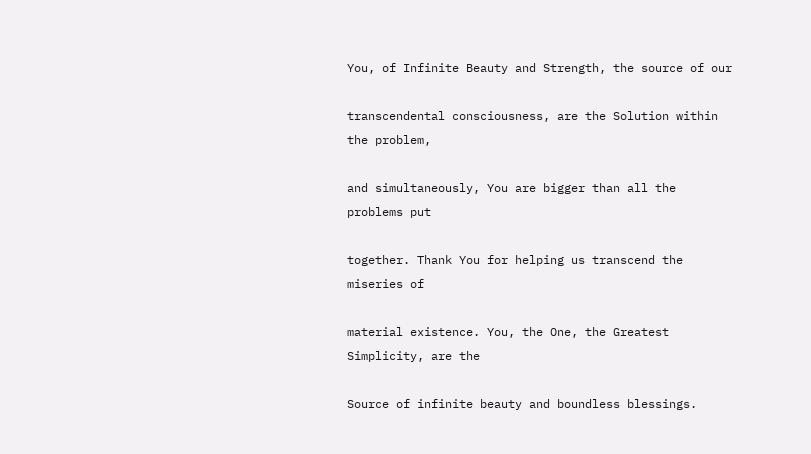You, of Infinite Beauty and Strength, the source of our

transcendental consciousness, are the Solution within the problem,

and simultaneously, You are bigger than all the problems put

together. Thank You for helping us transcend the miseries of

material existence. You, the One, the Greatest Simplicity, are the

Source of infinite beauty and boundless blessings.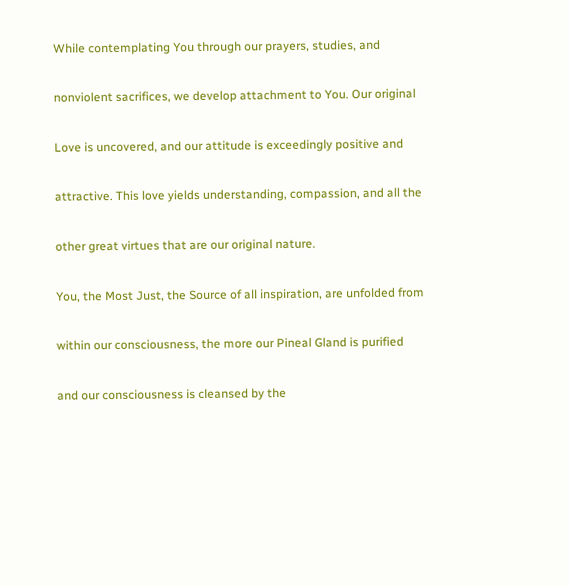While contemplating You through our prayers, studies, and

nonviolent sacrifices, we develop attachment to You. Our original

Love is uncovered, and our attitude is exceedingly positive and

attractive. This love yields understanding, compassion, and all the

other great virtues that are our original nature.

You, the Most Just, the Source of all inspiration, are unfolded from

within our consciousness, the more our Pineal Gland is purified

and our consciousness is cleansed by the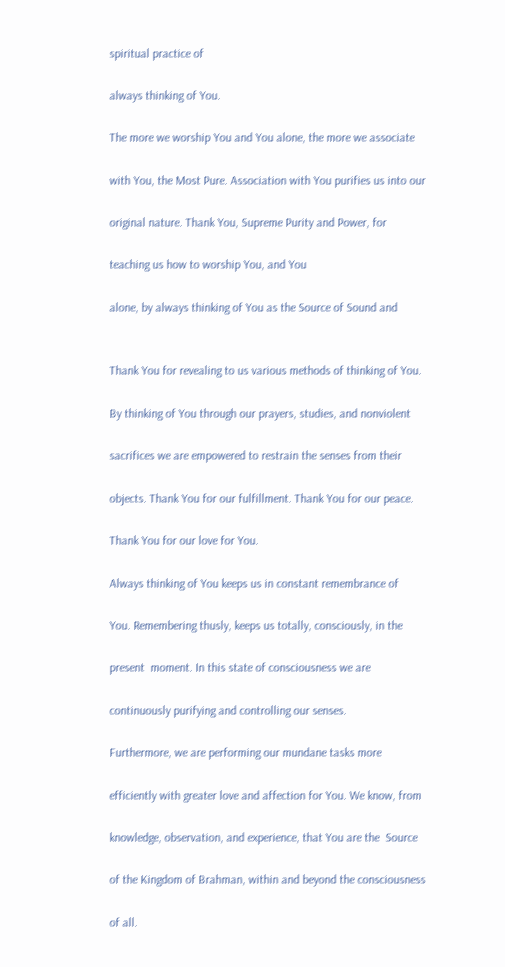spiritual practice of

always thinking of You.

The more we worship You and You alone, the more we associate

with You, the Most Pure. Association with You purifies us into our

original nature. Thank You, Supreme Purity and Power, for

teaching us how to worship You, and You

alone, by always thinking of You as the Source of Sound and


Thank You for revealing to us various methods of thinking of You.

By thinking of You through our prayers, studies, and nonviolent

sacrifices we are empowered to restrain the senses from their

objects. Thank You for our fulfillment. Thank You for our peace.

Thank You for our love for You.

Always thinking of You keeps us in constant remembrance of

You. Remembering thusly, keeps us totally, consciously, in the

present  moment. In this state of consciousness we are

continuously purifying and controlling our senses.

Furthermore, we are performing our mundane tasks more

efficiently with greater love and affection for You. We know, from

knowledge, observation, and experience, that You are the  Source

of the Kingdom of Brahman, within and beyond the consciousness

of all.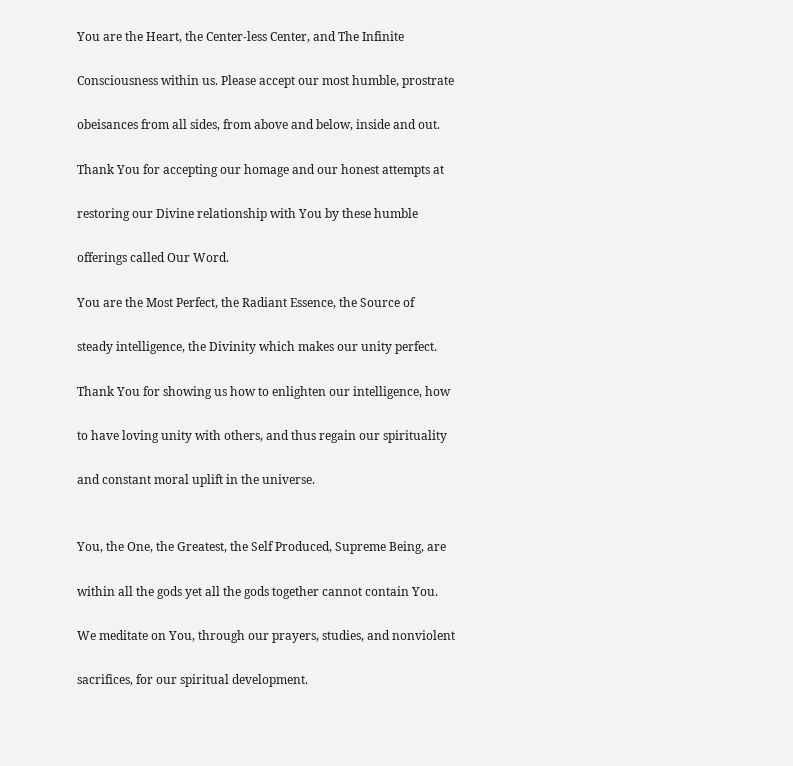You are the Heart, the Center-less Center, and The Infinite

Consciousness within us. Please accept our most humble, prostrate

obeisances from all sides, from above and below, inside and out.

Thank You for accepting our homage and our honest attempts at

restoring our Divine relationship with You by these humble

offerings called Our Word.

You are the Most Perfect, the Radiant Essence, the Source of

steady intelligence, the Divinity which makes our unity perfect.

Thank You for showing us how to enlighten our intelligence, how

to have loving unity with others, and thus regain our spirituality

and constant moral uplift in the universe.


You, the One, the Greatest, the Self Produced, Supreme Being, are

within all the gods yet all the gods together cannot contain You.

We meditate on You, through our prayers, studies, and nonviolent

sacrifices, for our spiritual development.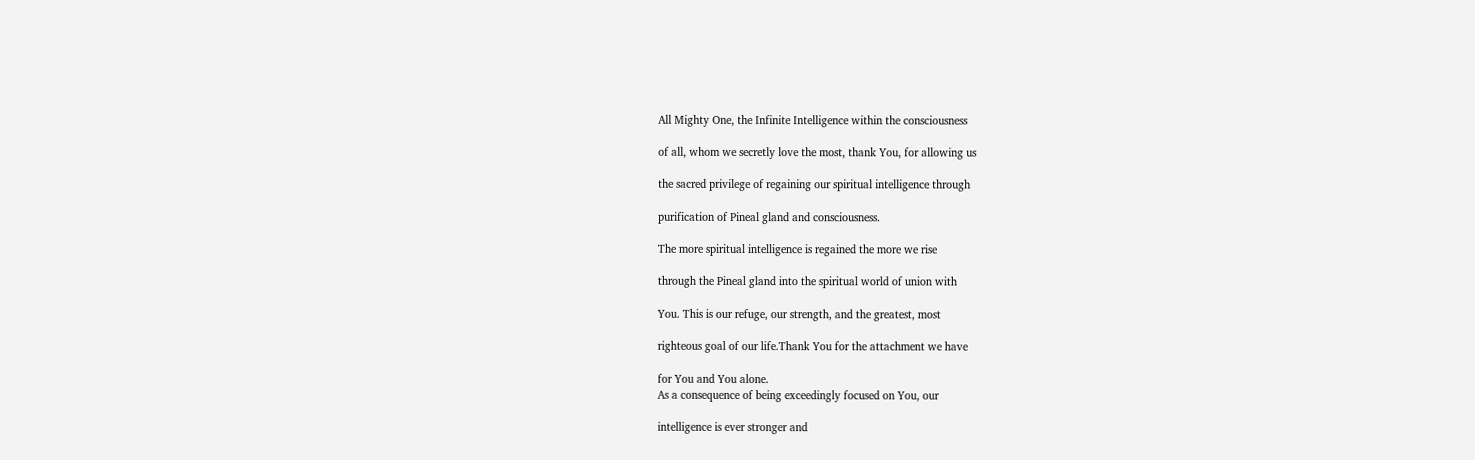All Mighty One, the Infinite Intelligence within the consciousness

of all, whom we secretly love the most, thank You, for allowing us

the sacred privilege of regaining our spiritual intelligence through

purification of Pineal gland and consciousness.

The more spiritual intelligence is regained the more we rise

through the Pineal gland into the spiritual world of union with

You. This is our refuge, our strength, and the greatest, most

righteous goal of our life.Thank You for the attachment we have

for You and You alone.
As a consequence of being exceedingly focused on You, our

intelligence is ever stronger and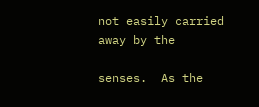not easily carried away by the

senses.  As the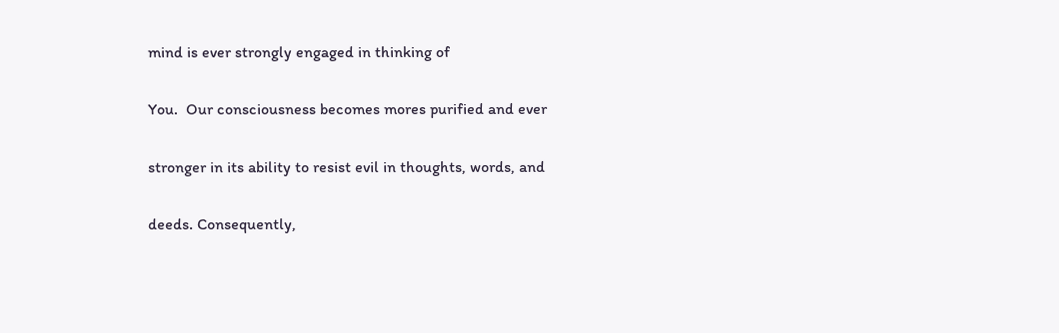mind is ever strongly engaged in thinking of

You.  Our consciousness becomes mores purified and ever

stronger in its ability to resist evil in thoughts, words, and

deeds. Consequently,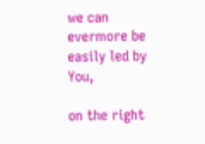we can evermore be easily led by You,

on the right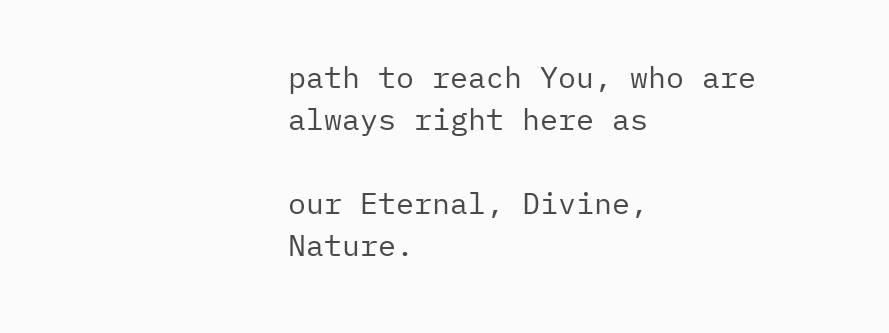path to reach You, who are always right here as

our Eternal, Divine, Nature.